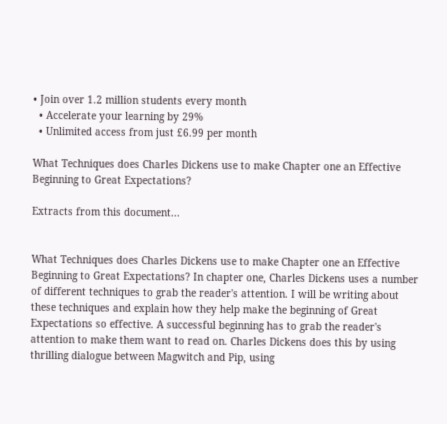• Join over 1.2 million students every month
  • Accelerate your learning by 29%
  • Unlimited access from just £6.99 per month

What Techniques does Charles Dickens use to make Chapter one an Effective Beginning to Great Expectations?

Extracts from this document...


What Techniques does Charles Dickens use to make Chapter one an Effective Beginning to Great Expectations? In chapter one, Charles Dickens uses a number of different techniques to grab the reader's attention. I will be writing about these techniques and explain how they help make the beginning of Great Expectations so effective. A successful beginning has to grab the reader's attention to make them want to read on. Charles Dickens does this by using thrilling dialogue between Magwitch and Pip, using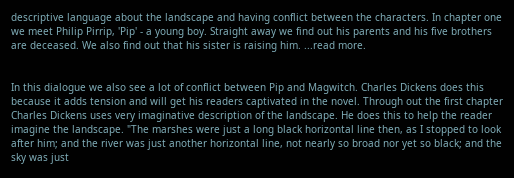descriptive language about the landscape and having conflict between the characters. In chapter one we meet Philip Pirrip, 'Pip' - a young boy. Straight away we find out his parents and his five brothers are deceased. We also find out that his sister is raising him. ...read more.


In this dialogue we also see a lot of conflict between Pip and Magwitch. Charles Dickens does this because it adds tension and will get his readers captivated in the novel. Through out the first chapter Charles Dickens uses very imaginative description of the landscape. He does this to help the reader imagine the landscape. "The marshes were just a long black horizontal line then, as I stopped to look after him; and the river was just another horizontal line, not nearly so broad nor yet so black; and the sky was just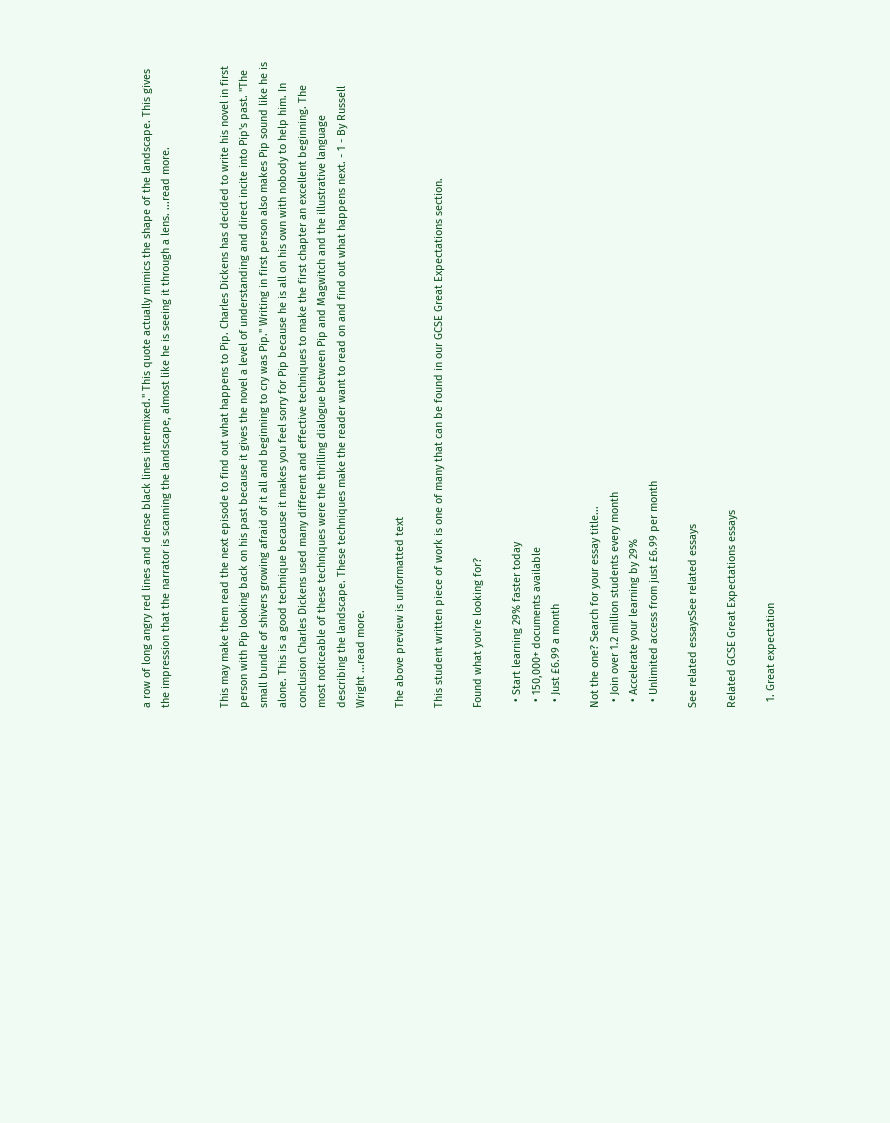a row of long angry red lines and dense black lines intermixed." This quote actually mimics the shape of the landscape. This gives the impression that the narrator is scanning the landscape, almost like he is seeing it through a lens. ...read more.


This may make them read the next episode to find out what happens to Pip. Charles Dickens has decided to write his novel in first person with Pip looking back on his past because it gives the novel a level of understanding and direct incite into Pip's past. "The small bundle of shivers growing afraid of it all and beginning to cry was Pip." Writing in first person also makes Pip sound like he is alone. This is a good technique because it makes you feel sorry for Pip because he is all on his own with nobody to help him. In conclusion Charles Dickens used many different and effective techniques to make the first chapter an excellent beginning. The most noticeable of these techniques were the thrilling dialogue between Pip and Magwitch and the illustrative language describing the landscape. These techniques make the reader want to read on and find out what happens next. - 1 - By Russell Wright ...read more.

The above preview is unformatted text

This student written piece of work is one of many that can be found in our GCSE Great Expectations section.

Found what you're looking for?

  • Start learning 29% faster today
  • 150,000+ documents available
  • Just £6.99 a month

Not the one? Search for your essay title...
  • Join over 1.2 million students every month
  • Accelerate your learning by 29%
  • Unlimited access from just £6.99 per month

See related essaysSee related essays

Related GCSE Great Expectations essays

  1. Great expectation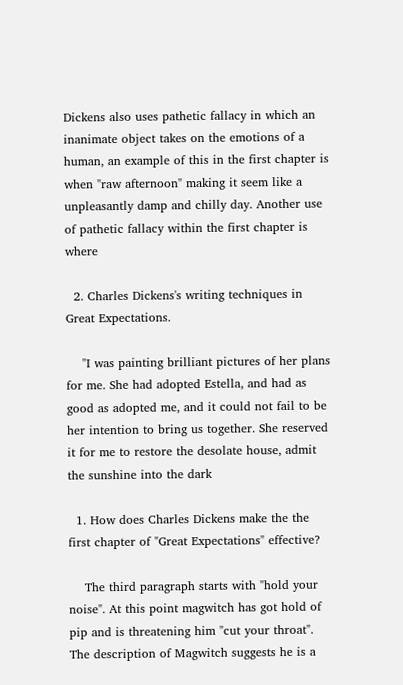Dickens also uses pathetic fallacy in which an inanimate object takes on the emotions of a human, an example of this in the first chapter is when "raw afternoon" making it seem like a unpleasantly damp and chilly day. Another use of pathetic fallacy within the first chapter is where

  2. Charles Dickens's writing techniques in Great Expectations.

    "I was painting brilliant pictures of her plans for me. She had adopted Estella, and had as good as adopted me, and it could not fail to be her intention to bring us together. She reserved it for me to restore the desolate house, admit the sunshine into the dark

  1. How does Charles Dickens make the the first chapter of "Great Expectations" effective?

    The third paragraph starts with "hold your noise". At this point magwitch has got hold of pip and is threatening him "cut your throat". The description of Magwitch suggests he is a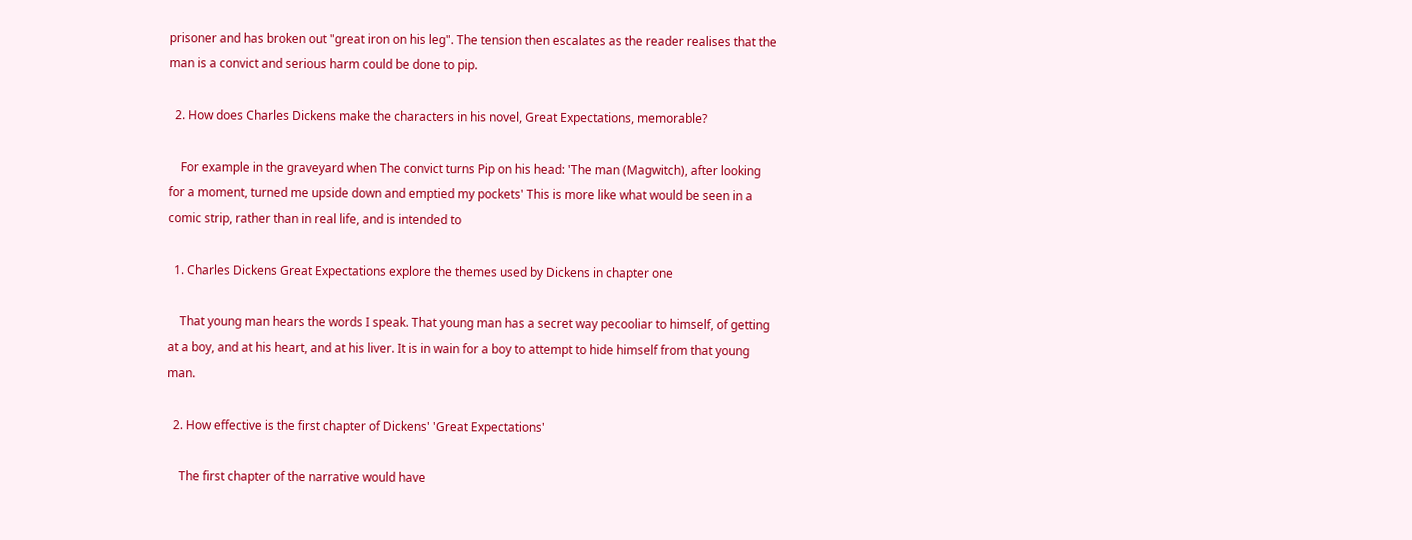prisoner and has broken out "great iron on his leg". The tension then escalates as the reader realises that the man is a convict and serious harm could be done to pip.

  2. How does Charles Dickens make the characters in his novel, Great Expectations, memorable?

    For example in the graveyard when The convict turns Pip on his head: 'The man (Magwitch), after looking for a moment, turned me upside down and emptied my pockets' This is more like what would be seen in a comic strip, rather than in real life, and is intended to

  1. Charles Dickens Great Expectations explore the themes used by Dickens in chapter one

    That young man hears the words I speak. That young man has a secret way pecooliar to himself, of getting at a boy, and at his heart, and at his liver. It is in wain for a boy to attempt to hide himself from that young man.

  2. How effective is the first chapter of Dickens' 'Great Expectations'

    The first chapter of the narrative would have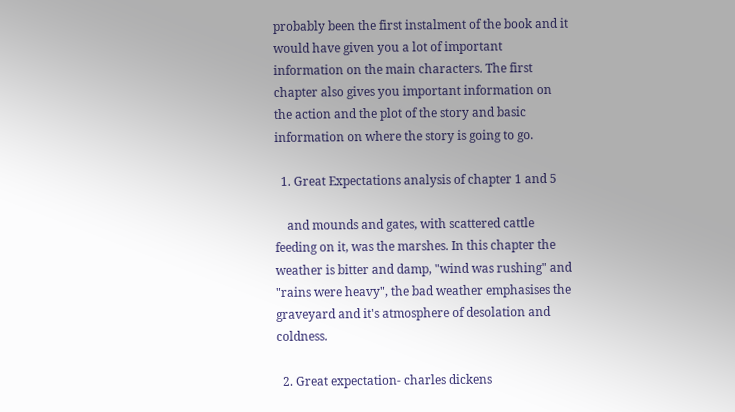probably been the first instalment of the book and it would have given you a lot of important information on the main characters. The first chapter also gives you important information on the action and the plot of the story and basic information on where the story is going to go.

  1. Great Expectations analysis of chapter 1 and 5

    and mounds and gates, with scattered cattle feeding on it, was the marshes. In this chapter the weather is bitter and damp, "wind was rushing" and "rains were heavy", the bad weather emphasises the graveyard and it's atmosphere of desolation and coldness.

  2. Great expectation- charles dickens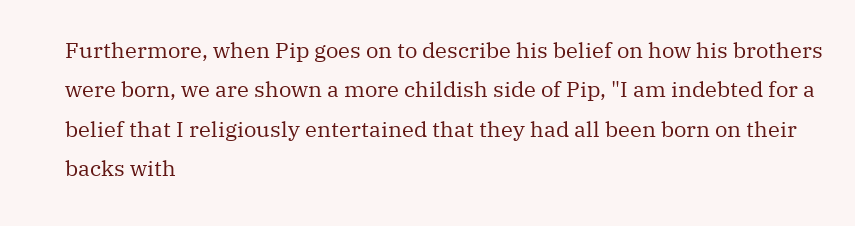Furthermore, when Pip goes on to describe his belief on how his brothers were born, we are shown a more childish side of Pip, "I am indebted for a belief that I religiously entertained that they had all been born on their backs with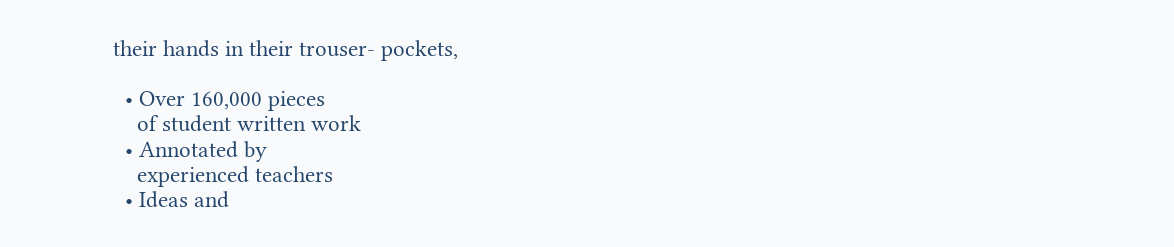their hands in their trouser- pockets,

  • Over 160,000 pieces
    of student written work
  • Annotated by
    experienced teachers
  • Ideas and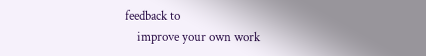feedback to
    improve your own work